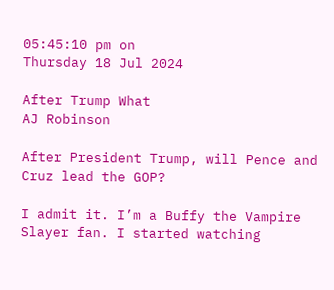05:45:10 pm on
Thursday 18 Jul 2024

After Trump What
AJ Robinson

After President Trump, will Pence and Cruz lead the GOP?

I admit it. I’m a Buffy the Vampire Slayer fan. I started watching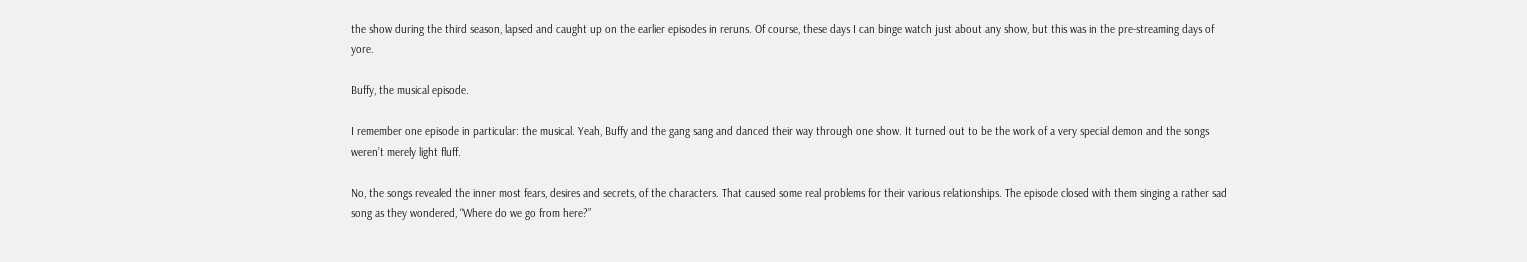the show during the third season, lapsed and caught up on the earlier episodes in reruns. Of course, these days I can binge watch just about any show, but this was in the pre-streaming days of yore.

Buffy, the musical episode.

I remember one episode in particular: the musical. Yeah, Buffy and the gang sang and danced their way through one show. It turned out to be the work of a very special demon and the songs weren’t merely light fluff.

No, the songs revealed the inner most fears, desires and secrets, of the characters. That caused some real problems for their various relationships. The episode closed with them singing a rather sad song as they wondered, “Where do we go from here?”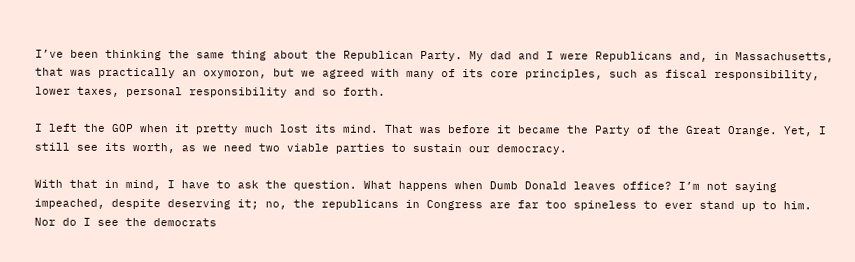I’ve been thinking the same thing about the Republican Party. My dad and I were Republicans and, in Massachusetts, that was practically an oxymoron, but we agreed with many of its core principles, such as fiscal responsibility, lower taxes, personal responsibility and so forth.

I left the GOP when it pretty much lost its mind. That was before it became the Party of the Great Orange. Yet, I still see its worth, as we need two viable parties to sustain our democracy.

With that in mind, I have to ask the question. What happens when Dumb Donald leaves office? I’m not saying impeached, despite deserving it; no, the republicans in Congress are far too spineless to ever stand up to him. Nor do I see the democrats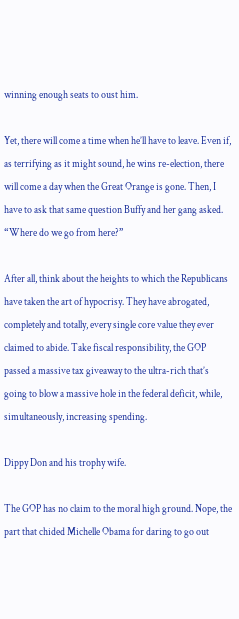winning enough seats to oust him.

Yet, there will come a time when he’ll have to leave. Even if, as terrifying as it might sound, he wins re-election, there will come a day when the Great Orange is gone. Then, I have to ask that same question Buffy and her gang asked. “Where do we go from here?”

After all, think about the heights to which the Republicans have taken the art of hypocrisy. They have abrogated, completely and totally, every single core value they ever claimed to abide. Take fiscal responsibility, the GOP passed a massive tax giveaway to the ultra-rich that’s going to blow a massive hole in the federal deficit, while, simultaneously, increasing spending.

Dippy Don and his trophy wife.

The GOP has no claim to the moral high ground. Nope, the part that chided Michelle Obama for daring to go out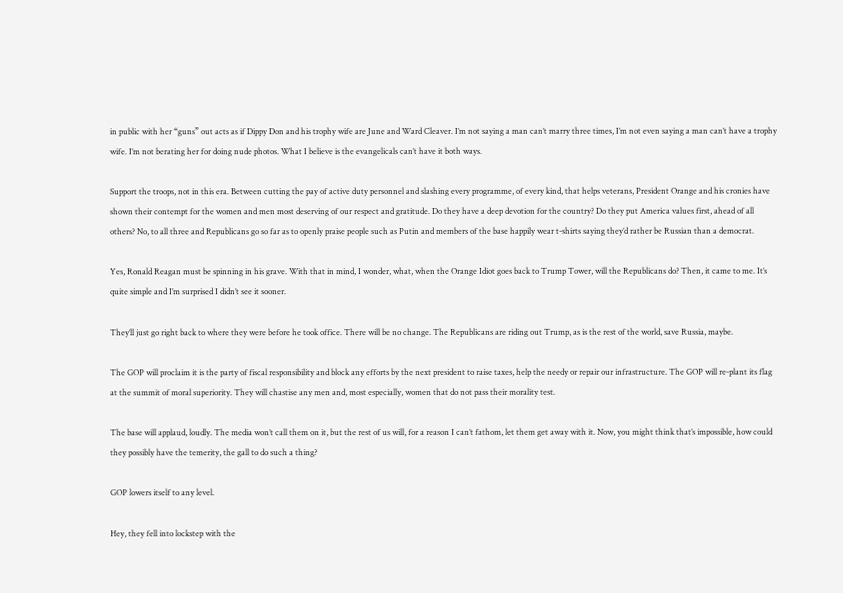in public with her “guns” out acts as if Dippy Don and his trophy wife are June and Ward Cleaver. I’m not saying a man can’t marry three times, I’m not even saying a man can’t have a trophy wife. I’m not berating her for doing nude photos. What I believe is the evangelicals can’t have it both ways.

Support the troops, not in this era. Between cutting the pay of active duty personnel and slashing every programme, of every kind, that helps veterans, President Orange and his cronies have shown their contempt for the women and men most deserving of our respect and gratitude. Do they have a deep devotion for the country? Do they put America values first, ahead of all others? No, to all three and Republicans go so far as to openly praise people such as Putin and members of the base happily wear t-shirts saying they’d rather be Russian than a democrat.

Yes, Ronald Reagan must be spinning in his grave. With that in mind, I wonder, what, when the Orange Idiot goes back to Trump Tower, will the Republicans do? Then, it came to me. It’s quite simple and I’m surprised I didn’t see it sooner.

They’ll just go right back to where they were before he took office. There will be no change. The Republicans are riding out Trump, as is the rest of the world, save Russia, maybe.

The GOP will proclaim it is the party of fiscal responsibility and block any efforts by the next president to raise taxes, help the needy or repair our infrastructure. The GOP will re-plant its flag at the summit of moral superiority. They will chastise any men and, most especially, women that do not pass their morality test.

The base will applaud, loudly. The media won’t call them on it, but the rest of us will, for a reason I can’t fathom, let them get away with it. Now, you might think that’s impossible, how could they possibly have the temerity, the gall to do such a thing?

GOP lowers itself to any level.

Hey, they fell into lockstep with the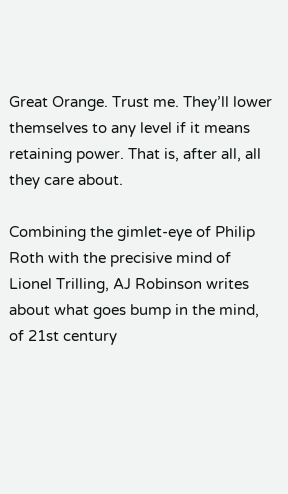Great Orange. Trust me. They’ll lower themselves to any level if it means retaining power. That is, after all, all they care about.

Combining the gimlet-eye of Philip Roth with the precisive mind of Lionel Trilling, AJ Robinson writes about what goes bump in the mind, of 21st century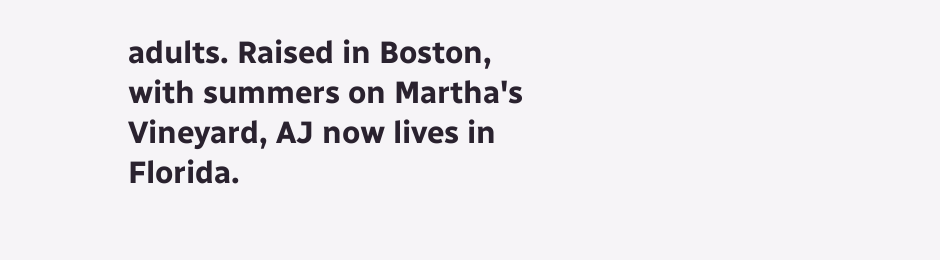adults. Raised in Boston, with summers on Martha's Vineyard, AJ now lives in Florida.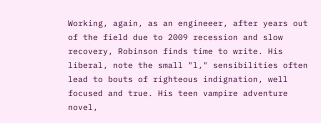Working, again, as an engineeer, after years out of the field due to 2009 recession and slow recovery, Robinson finds time to write. His liberal, note the small "l," sensibilities often lead to bouts of righteous indignation, well focused and true. His teen vampire adventure novel,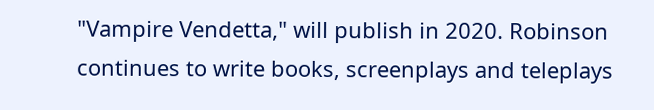"Vampire Vendetta," will publish in 2020. Robinson continues to write books, screenplays and teleplays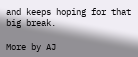and keeps hoping for that big break.

More by AJ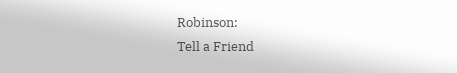Robinson:
Tell a Friend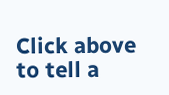Click above to tell a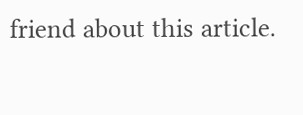friend about this article.